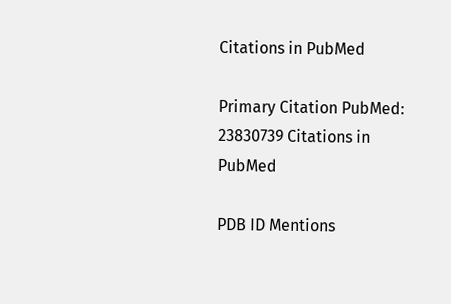Citations in PubMed

Primary Citation PubMed: 23830739 Citations in PubMed

PDB ID Mentions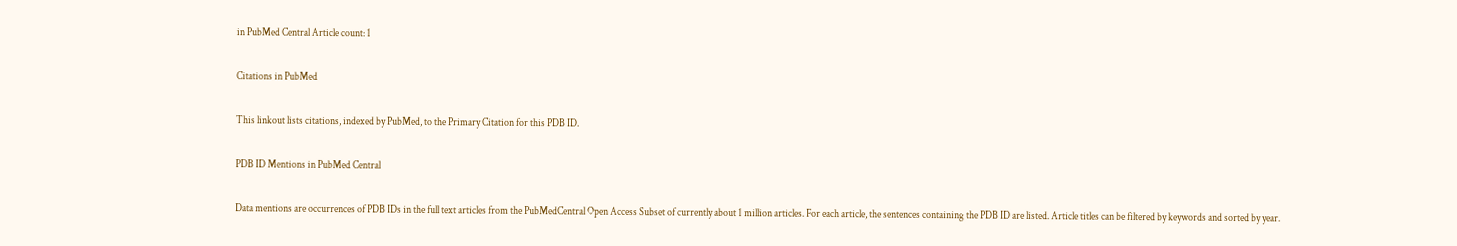in PubMed Central Article count: 1

Citations in PubMed

This linkout lists citations, indexed by PubMed, to the Primary Citation for this PDB ID.

PDB ID Mentions in PubMed Central

Data mentions are occurrences of PDB IDs in the full text articles from the PubMedCentral Open Access Subset of currently about 1 million articles. For each article, the sentences containing the PDB ID are listed. Article titles can be filtered by keywords and sorted by year.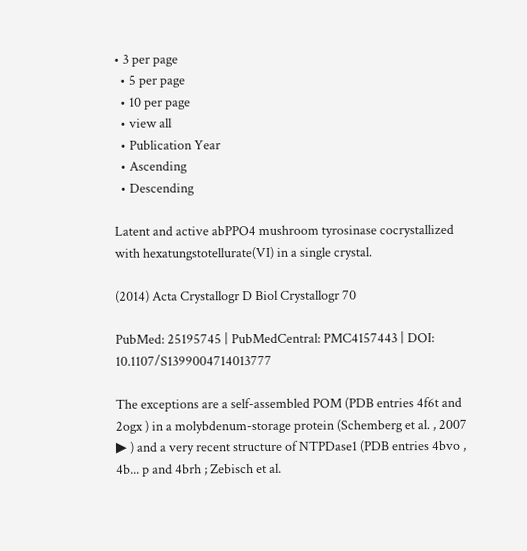• 3 per page
  • 5 per page
  • 10 per page
  • view all
  • Publication Year
  • Ascending
  • Descending

Latent and active abPPO4 mushroom tyrosinase cocrystallized with hexatungstotellurate(VI) in a single crystal.

(2014) Acta Crystallogr D Biol Crystallogr 70

PubMed: 25195745 | PubMedCentral: PMC4157443 | DOI: 10.1107/S1399004714013777

The exceptions are a self-assembled POM (PDB entries 4f6t and 2ogx ) in a molybdenum-storage protein (Schemberg et al. , 2007 ▶ ) and a very recent structure of NTPDase1 (PDB entries 4bvo , 4b... p and 4brh ; Zebisch et al.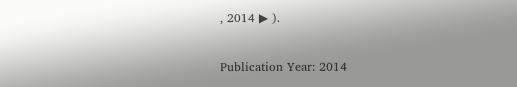, 2014 ▶ ).

Publication Year: 2014